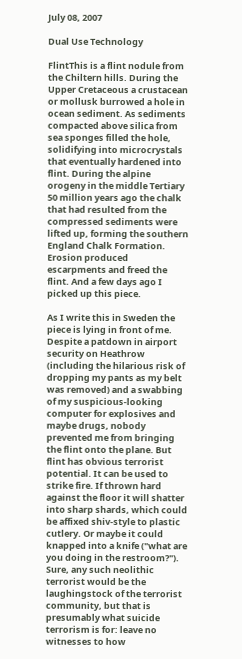July 08, 2007

Dual Use Technology

FlintThis is a flint nodule from the Chiltern hills. During the Upper Cretaceous a crustacean or mollusk burrowed a hole in ocean sediment. As sediments compacted above silica from sea sponges filled the hole, solidifying into microcrystals that eventually hardened into flint. During the alpine orogeny in the middle Tertiary 50 million years ago the chalk that had resulted from the compressed sediments were lifted up, forming the southern England Chalk Formation. Erosion produced escarpments and freed the flint. And a few days ago I picked up this piece.

As I write this in Sweden the piece is lying in front of me. Despite a patdown in airport security on Heathrow (including the hilarious risk of dropping my pants as my belt was removed) and a swabbing of my suspicious-looking computer for explosives and maybe drugs, nobody prevented me from bringing the flint onto the plane. But flint has obvious terrorist potential. It can be used to strike fire. If thrown hard against the floor it will shatter into sharp shards, which could be affixed shiv-style to plastic cutlery. Or maybe it could knapped into a knife ("what are you doing in the restroom?"). Sure, any such neolithic terrorist would be the laughingstock of the terrorist community, but that is presumably what suicide terrorism is for: leave no witnesses to how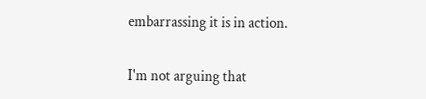embarrassing it is in action.

I'm not arguing that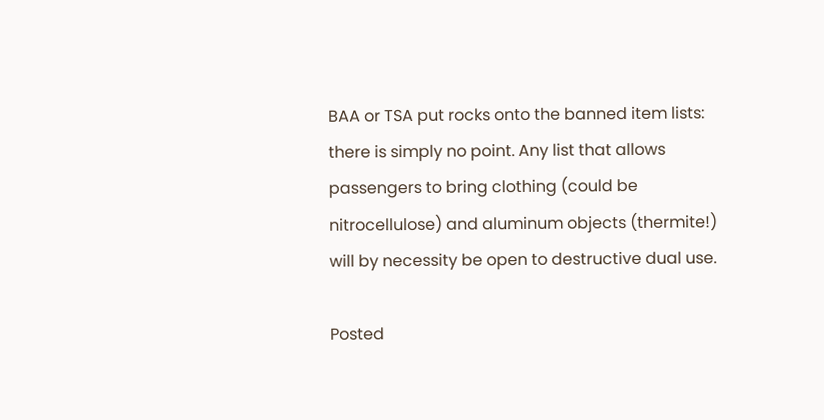BAA or TSA put rocks onto the banned item lists: there is simply no point. Any list that allows passengers to bring clothing (could be nitrocellulose) and aluminum objects (thermite!) will by necessity be open to destructive dual use.

Posted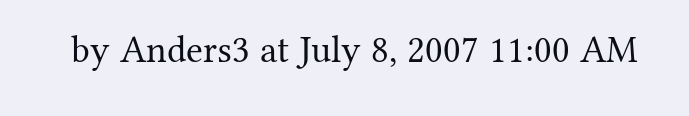by Anders3 at July 8, 2007 11:00 AM